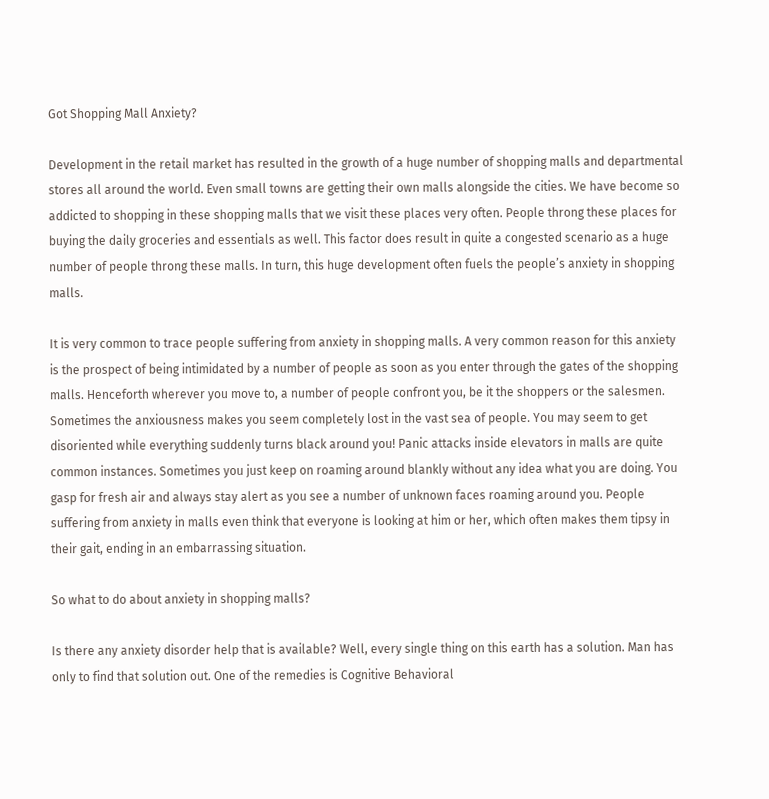Got Shopping Mall Anxiety?

Development in the retail market has resulted in the growth of a huge number of shopping malls and departmental stores all around the world. Even small towns are getting their own malls alongside the cities. We have become so addicted to shopping in these shopping malls that we visit these places very often. People throng these places for buying the daily groceries and essentials as well. This factor does result in quite a congested scenario as a huge number of people throng these malls. In turn, this huge development often fuels the people’s anxiety in shopping malls.

It is very common to trace people suffering from anxiety in shopping malls. A very common reason for this anxiety is the prospect of being intimidated by a number of people as soon as you enter through the gates of the shopping malls. Henceforth wherever you move to, a number of people confront you, be it the shoppers or the salesmen. Sometimes the anxiousness makes you seem completely lost in the vast sea of people. You may seem to get disoriented while everything suddenly turns black around you! Panic attacks inside elevators in malls are quite common instances. Sometimes you just keep on roaming around blankly without any idea what you are doing. You gasp for fresh air and always stay alert as you see a number of unknown faces roaming around you. People suffering from anxiety in malls even think that everyone is looking at him or her, which often makes them tipsy in their gait, ending in an embarrassing situation.

So what to do about anxiety in shopping malls?

Is there any anxiety disorder help that is available? Well, every single thing on this earth has a solution. Man has only to find that solution out. One of the remedies is Cognitive Behavioral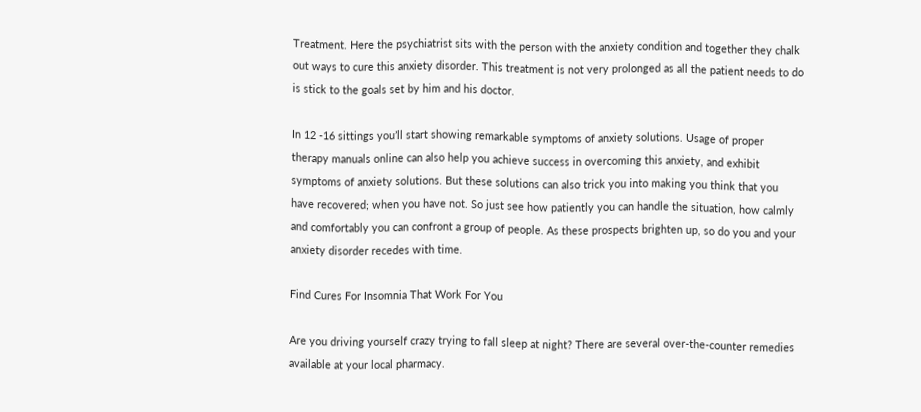Treatment. Here the psychiatrist sits with the person with the anxiety condition and together they chalk out ways to cure this anxiety disorder. This treatment is not very prolonged as all the patient needs to do is stick to the goals set by him and his doctor.

In 12 -16 sittings you’ll start showing remarkable symptoms of anxiety solutions. Usage of proper therapy manuals online can also help you achieve success in overcoming this anxiety, and exhibit symptoms of anxiety solutions. But these solutions can also trick you into making you think that you have recovered; when you have not. So just see how patiently you can handle the situation, how calmly and comfortably you can confront a group of people. As these prospects brighten up, so do you and your anxiety disorder recedes with time.

Find Cures For Insomnia That Work For You

Are you driving yourself crazy trying to fall sleep at night? There are several over-the-counter remedies available at your local pharmacy.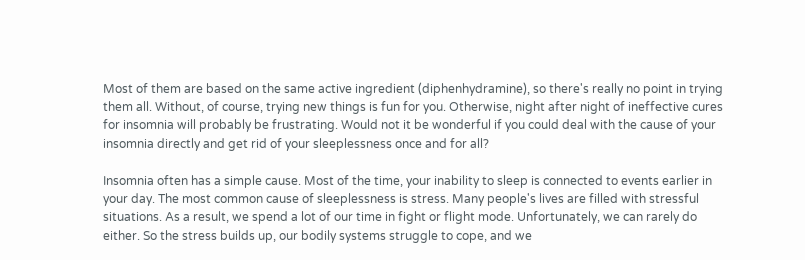Most of them are based on the same active ingredient (diphenhydramine), so there's really no point in trying them all. Without, of course, trying new things is fun for you. Otherwise, night after night of ineffective cures for insomnia will probably be frustrating. Would not it be wonderful if you could deal with the cause of your insomnia directly and get rid of your sleeplessness once and for all?

Insomnia often has a simple cause. Most of the time, your inability to sleep is connected to events earlier in your day. The most common cause of sleeplessness is stress. Many people's lives are filled with stressful situations. As a result, we spend a lot of our time in fight or flight mode. Unfortunately, we can rarely do either. So the stress builds up, our bodily systems struggle to cope, and we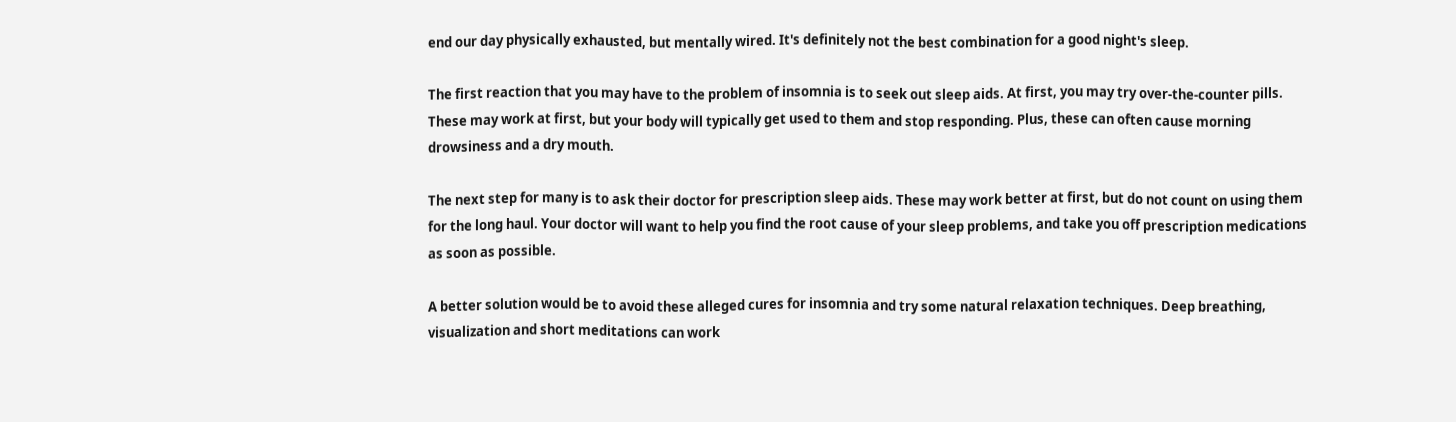end our day physically exhausted, but mentally wired. It's definitely not the best combination for a good night's sleep.

The first reaction that you may have to the problem of insomnia is to seek out sleep aids. At first, you may try over-the-counter pills. These may work at first, but your body will typically get used to them and stop responding. Plus, these can often cause morning drowsiness and a dry mouth.

The next step for many is to ask their doctor for prescription sleep aids. These may work better at first, but do not count on using them for the long haul. Your doctor will want to help you find the root cause of your sleep problems, and take you off prescription medications as soon as possible.

A better solution would be to avoid these alleged cures for insomnia and try some natural relaxation techniques. Deep breathing, visualization and short meditations can work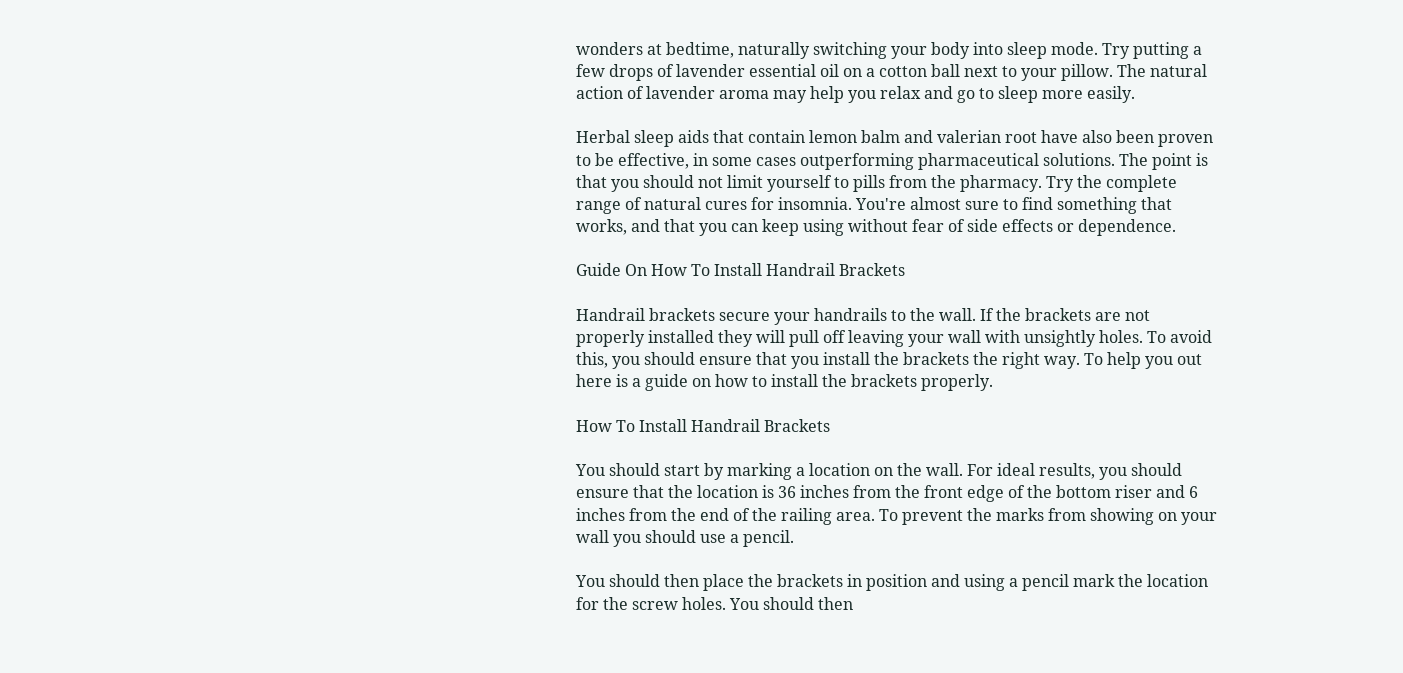wonders at bedtime, naturally switching your body into sleep mode. Try putting a few drops of lavender essential oil on a cotton ball next to your pillow. The natural action of lavender aroma may help you relax and go to sleep more easily.

Herbal sleep aids that contain lemon balm and valerian root have also been proven to be effective, in some cases outperforming pharmaceutical solutions. The point is that you should not limit yourself to pills from the pharmacy. Try the complete range of natural cures for insomnia. You're almost sure to find something that works, and that you can keep using without fear of side effects or dependence.

Guide On How To Install Handrail Brackets

Handrail brackets secure your handrails to the wall. If the brackets are not properly installed they will pull off leaving your wall with unsightly holes. To avoid this, you should ensure that you install the brackets the right way. To help you out here is a guide on how to install the brackets properly.

How To Install Handrail Brackets

You should start by marking a location on the wall. For ideal results, you should ensure that the location is 36 inches from the front edge of the bottom riser and 6 inches from the end of the railing area. To prevent the marks from showing on your wall you should use a pencil.

You should then place the brackets in position and using a pencil mark the location for the screw holes. You should then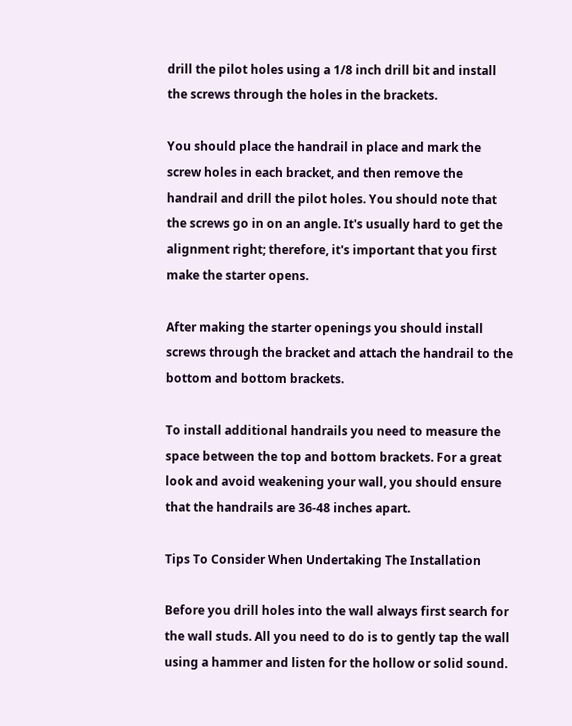drill the pilot holes using a 1/8 inch drill bit and install the screws through the holes in the brackets.

You should place the handrail in place and mark the screw holes in each bracket, and then remove the handrail and drill the pilot holes. You should note that the screws go in on an angle. It's usually hard to get the alignment right; therefore, it's important that you first make the starter opens.

After making the starter openings you should install screws through the bracket and attach the handrail to the bottom and bottom brackets.

To install additional handrails you need to measure the space between the top and bottom brackets. For a great look and avoid weakening your wall, you should ensure that the handrails are 36-48 inches apart.

Tips To Consider When Undertaking The Installation

Before you drill holes into the wall always first search for the wall studs. All you need to do is to gently tap the wall using a hammer and listen for the hollow or solid sound.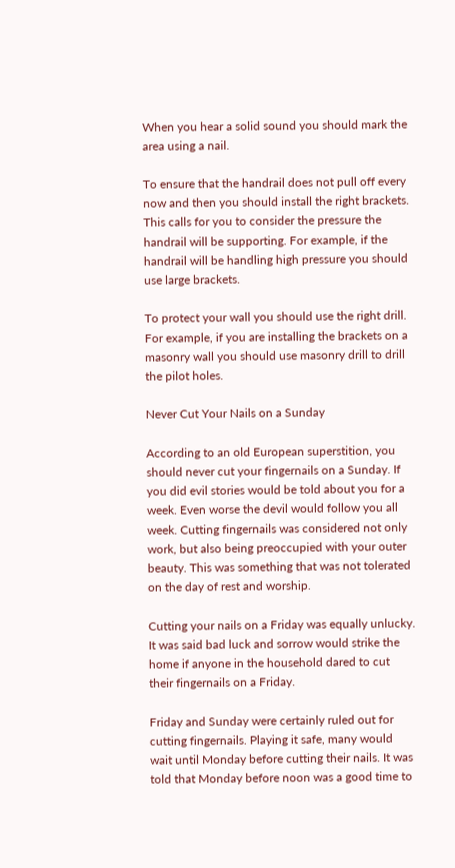When you hear a solid sound you should mark the area using a nail.

To ensure that the handrail does not pull off every now and then you should install the right brackets. This calls for you to consider the pressure the handrail will be supporting. For example, if the handrail will be handling high pressure you should use large brackets.

To protect your wall you should use the right drill. For example, if you are installing the brackets on a masonry wall you should use masonry drill to drill the pilot holes.

Never Cut Your Nails on a Sunday

According to an old European superstition, you should never cut your fingernails on a Sunday. If you did evil stories would be told about you for a week. Even worse the devil would follow you all week. Cutting fingernails was considered not only work, but also being preoccupied with your outer beauty. This was something that was not tolerated on the day of rest and worship.

Cutting your nails on a Friday was equally unlucky. It was said bad luck and sorrow would strike the home if anyone in the household dared to cut their fingernails on a Friday.

Friday and Sunday were certainly ruled out for cutting fingernails. Playing it safe, many would wait until Monday before cutting their nails. It was told that Monday before noon was a good time to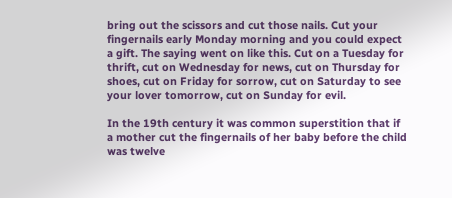bring out the scissors and cut those nails. Cut your fingernails early Monday morning and you could expect a gift. The saying went on like this. Cut on a Tuesday for thrift, cut on Wednesday for news, cut on Thursday for shoes, cut on Friday for sorrow, cut on Saturday to see your lover tomorrow, cut on Sunday for evil.

In the 19th century it was common superstition that if a mother cut the fingernails of her baby before the child was twelve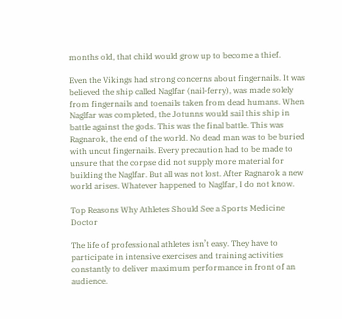months old, that child would grow up to become a thief.

Even the Vikings had strong concerns about fingernails. It was believed the ship called Naglfar (nail-ferry), was made solely from fingernails and toenails taken from dead humans. When Naglfar was completed, the Jotunns would sail this ship in battle against the gods. This was the final battle. This was Ragnarok, the end of the world. No dead man was to be buried with uncut fingernails. Every precaution had to be made to unsure that the corpse did not supply more material for building the Naglfar. But all was not lost. After Ragnarok a new world arises. Whatever happened to Naglfar, I do not know.

Top Reasons Why Athletes Should See a Sports Medicine Doctor

The life of professional athletes isn’t easy. They have to participate in intensive exercises and training activities constantly to deliver maximum performance in front of an audience.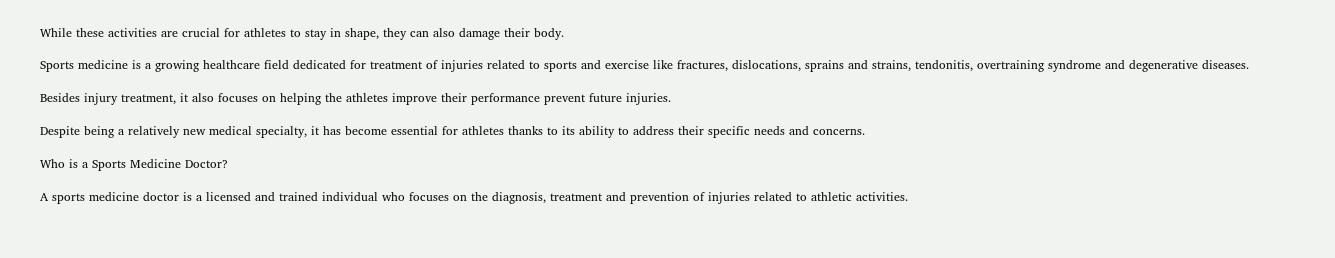While these activities are crucial for athletes to stay in shape, they can also damage their body.

Sports medicine is a growing healthcare field dedicated for treatment of injuries related to sports and exercise like fractures, dislocations, sprains and strains, tendonitis, overtraining syndrome and degenerative diseases.

Besides injury treatment, it also focuses on helping the athletes improve their performance prevent future injuries.

Despite being a relatively new medical specialty, it has become essential for athletes thanks to its ability to address their specific needs and concerns.

Who is a Sports Medicine Doctor?

A sports medicine doctor is a licensed and trained individual who focuses on the diagnosis, treatment and prevention of injuries related to athletic activities.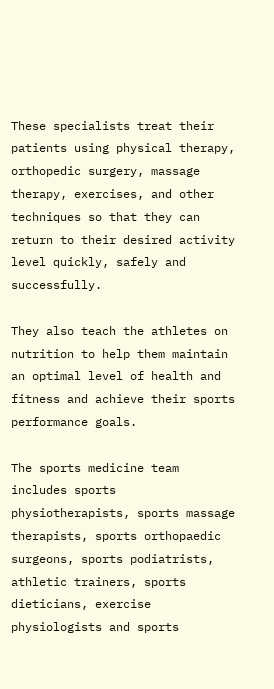These specialists treat their patients using physical therapy, orthopedic surgery, massage therapy, exercises, and other techniques so that they can return to their desired activity level quickly, safely and successfully.

They also teach the athletes on nutrition to help them maintain an optimal level of health and fitness and achieve their sports performance goals.

The sports medicine team includes sports physiotherapists, sports massage therapists, sports orthopaedic surgeons, sports podiatrists, athletic trainers, sports dieticians, exercise physiologists and sports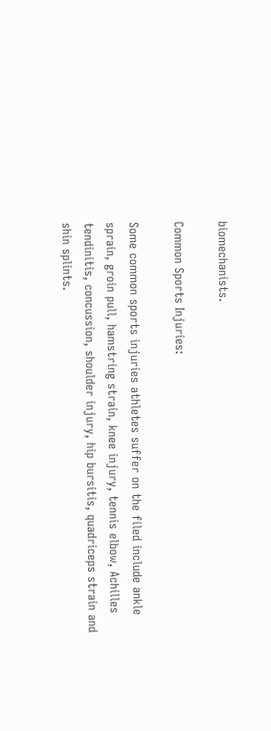biomechanists.

Common Sports Injuries:

Some common sports injuries athletes suffer on the filed include ankle sprain, groin pull, hamstring strain, knee injury, tennis elbow, Achilles tendinitis, concussion, shoulder injury, hip bursitis, quadriceps strain and shin splints.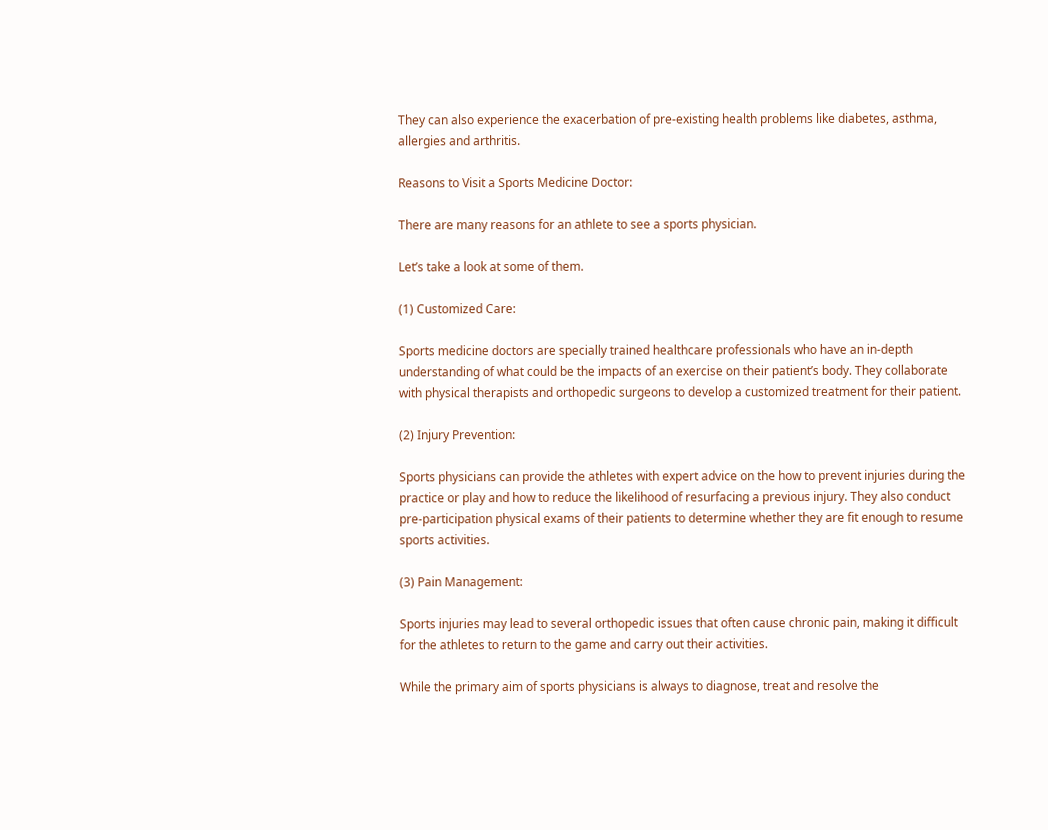They can also experience the exacerbation of pre-existing health problems like diabetes, asthma, allergies and arthritis.

Reasons to Visit a Sports Medicine Doctor:

There are many reasons for an athlete to see a sports physician.

Let’s take a look at some of them.

(1) Customized Care:

Sports medicine doctors are specially trained healthcare professionals who have an in-depth understanding of what could be the impacts of an exercise on their patient’s body. They collaborate with physical therapists and orthopedic surgeons to develop a customized treatment for their patient.

(2) Injury Prevention:

Sports physicians can provide the athletes with expert advice on the how to prevent injuries during the practice or play and how to reduce the likelihood of resurfacing a previous injury. They also conduct pre-participation physical exams of their patients to determine whether they are fit enough to resume sports activities.

(3) Pain Management:

Sports injuries may lead to several orthopedic issues that often cause chronic pain, making it difficult for the athletes to return to the game and carry out their activities.

While the primary aim of sports physicians is always to diagnose, treat and resolve the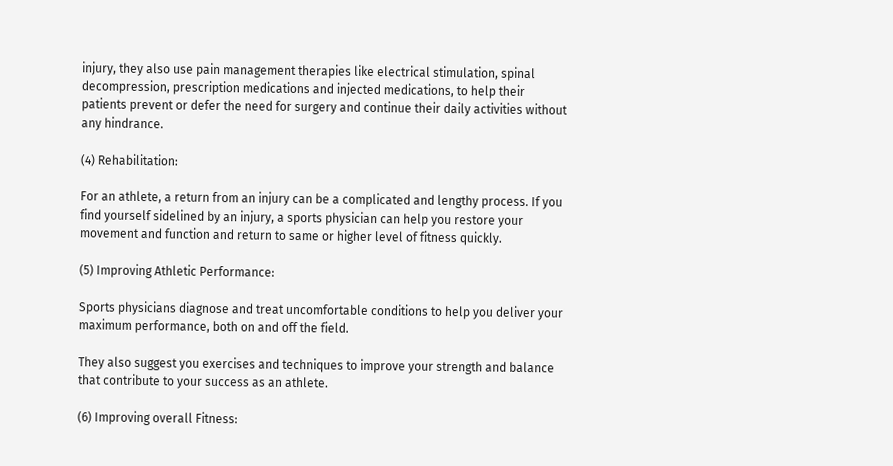injury, they also use pain management therapies like electrical stimulation, spinal decompression, prescription medications and injected medications, to help their patients prevent or defer the need for surgery and continue their daily activities without any hindrance.

(4) Rehabilitation:

For an athlete, a return from an injury can be a complicated and lengthy process. If you find yourself sidelined by an injury, a sports physician can help you restore your movement and function and return to same or higher level of fitness quickly.

(5) Improving Athletic Performance:

Sports physicians diagnose and treat uncomfortable conditions to help you deliver your maximum performance, both on and off the field.

They also suggest you exercises and techniques to improve your strength and balance that contribute to your success as an athlete.

(6) Improving overall Fitness: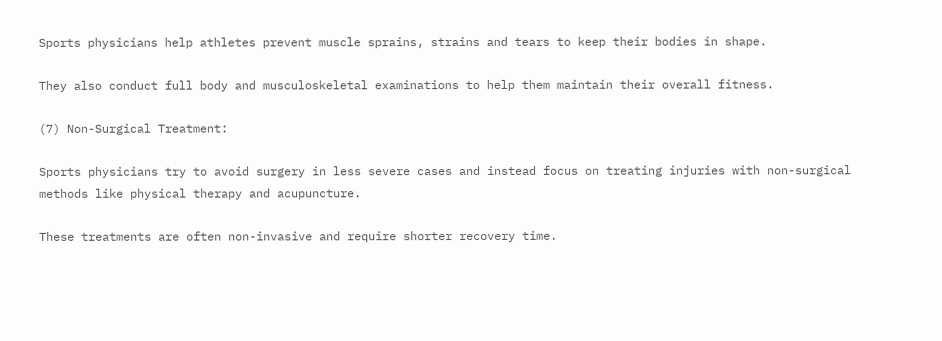Sports physicians help athletes prevent muscle sprains, strains and tears to keep their bodies in shape.

They also conduct full body and musculoskeletal examinations to help them maintain their overall fitness.

(7) Non-Surgical Treatment:

Sports physicians try to avoid surgery in less severe cases and instead focus on treating injuries with non-surgical methods like physical therapy and acupuncture.

These treatments are often non-invasive and require shorter recovery time.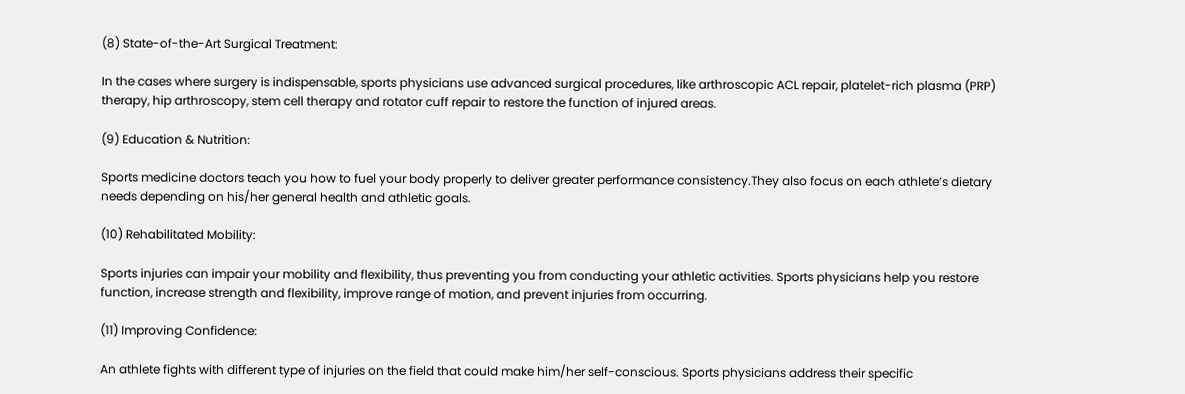(8) State-of-the-Art Surgical Treatment:

In the cases where surgery is indispensable, sports physicians use advanced surgical procedures, like arthroscopic ACL repair, platelet-rich plasma (PRP) therapy, hip arthroscopy, stem cell therapy and rotator cuff repair to restore the function of injured areas.

(9) Education & Nutrition:

Sports medicine doctors teach you how to fuel your body properly to deliver greater performance consistency.They also focus on each athlete’s dietary needs depending on his/her general health and athletic goals.

(10) Rehabilitated Mobility:

Sports injuries can impair your mobility and flexibility, thus preventing you from conducting your athletic activities. Sports physicians help you restore function, increase strength and flexibility, improve range of motion, and prevent injuries from occurring.

(11) Improving Confidence:

An athlete fights with different type of injuries on the field that could make him/her self-conscious. Sports physicians address their specific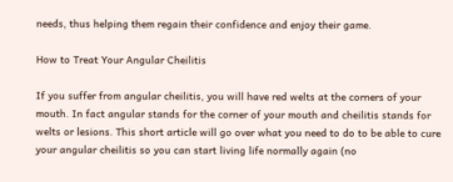needs, thus helping them regain their confidence and enjoy their game.

How to Treat Your Angular Cheilitis

If you suffer from angular cheilitis, you will have red welts at the corners of your mouth. In fact angular stands for the corner of your mouth and cheilitis stands for welts or lesions. This short article will go over what you need to do to be able to cure your angular cheilitis so you can start living life normally again (no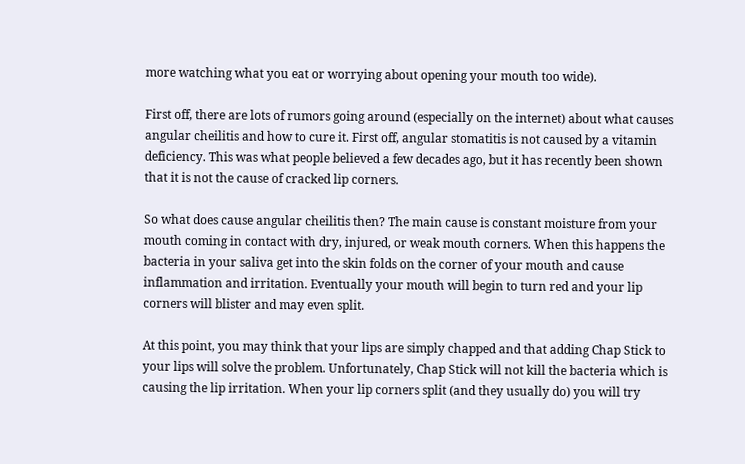more watching what you eat or worrying about opening your mouth too wide).

First off, there are lots of rumors going around (especially on the internet) about what causes angular cheilitis and how to cure it. First off, angular stomatitis is not caused by a vitamin deficiency. This was what people believed a few decades ago, but it has recently been shown that it is not the cause of cracked lip corners.

So what does cause angular cheilitis then? The main cause is constant moisture from your mouth coming in contact with dry, injured, or weak mouth corners. When this happens the bacteria in your saliva get into the skin folds on the corner of your mouth and cause inflammation and irritation. Eventually your mouth will begin to turn red and your lip corners will blister and may even split.

At this point, you may think that your lips are simply chapped and that adding Chap Stick to your lips will solve the problem. Unfortunately, Chap Stick will not kill the bacteria which is causing the lip irritation. When your lip corners split (and they usually do) you will try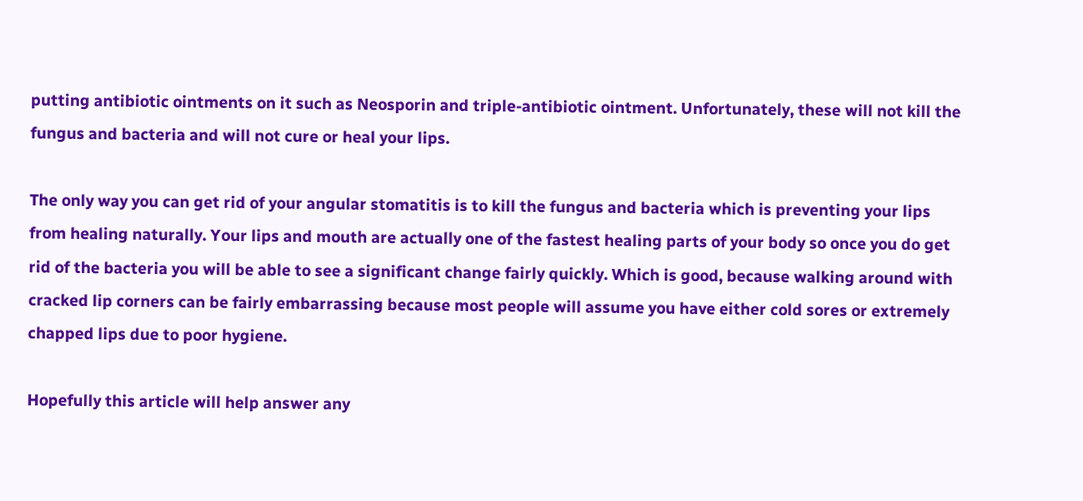putting antibiotic ointments on it such as Neosporin and triple-antibiotic ointment. Unfortunately, these will not kill the fungus and bacteria and will not cure or heal your lips.

The only way you can get rid of your angular stomatitis is to kill the fungus and bacteria which is preventing your lips from healing naturally. Your lips and mouth are actually one of the fastest healing parts of your body so once you do get rid of the bacteria you will be able to see a significant change fairly quickly. Which is good, because walking around with cracked lip corners can be fairly embarrassing because most people will assume you have either cold sores or extremely chapped lips due to poor hygiene.

Hopefully this article will help answer any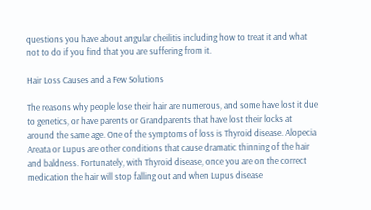questions you have about angular cheilitis including how to treat it and what not to do if you find that you are suffering from it.

Hair Loss Causes and a Few Solutions

The reasons why people lose their hair are numerous, and some have lost it due to genetics, or have parents or Grandparents that have lost their locks at around the same age. One of the symptoms of loss is Thyroid disease. Alopecia Areata or Lupus are other conditions that cause dramatic thinning of the hair and baldness. Fortunately, with Thyroid disease, once you are on the correct medication the hair will stop falling out and when Lupus disease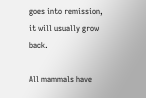goes into remission, it will usually grow back.

All mammals have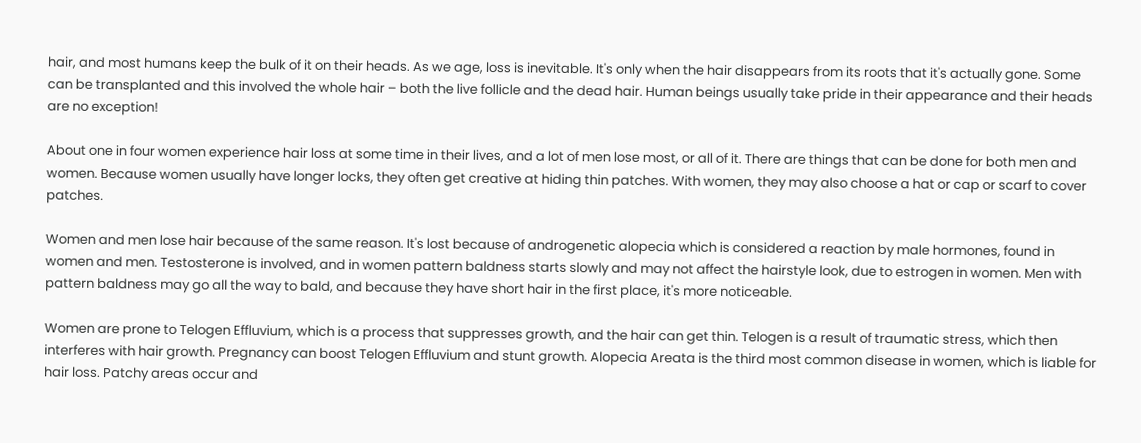hair, and most humans keep the bulk of it on their heads. As we age, loss is inevitable. It's only when the hair disappears from its roots that it's actually gone. Some can be transplanted and this involved the whole hair – both the live follicle and the dead hair. Human beings usually take pride in their appearance and their heads are no exception!

About one in four women experience hair loss at some time in their lives, and a lot of men lose most, or all of it. There are things that can be done for both men and women. Because women usually have longer locks, they often get creative at hiding thin patches. With women, they may also choose a hat or cap or scarf to cover patches.

Women and men lose hair because of the same reason. It's lost because of androgenetic alopecia which is considered a reaction by male hormones, found in women and men. Testosterone is involved, and in women pattern baldness starts slowly and may not affect the hairstyle look, due to estrogen in women. Men with pattern baldness may go all the way to bald, and because they have short hair in the first place, it's more noticeable.

Women are prone to Telogen Effluvium, which is a process that suppresses growth, and the hair can get thin. Telogen is a result of traumatic stress, which then interferes with hair growth. Pregnancy can boost Telogen Effluvium and stunt growth. Alopecia Areata is the third most common disease in women, which is liable for hair loss. Patchy areas occur and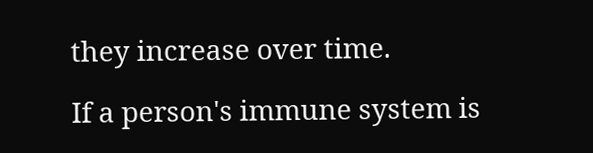they increase over time.

If a person's immune system is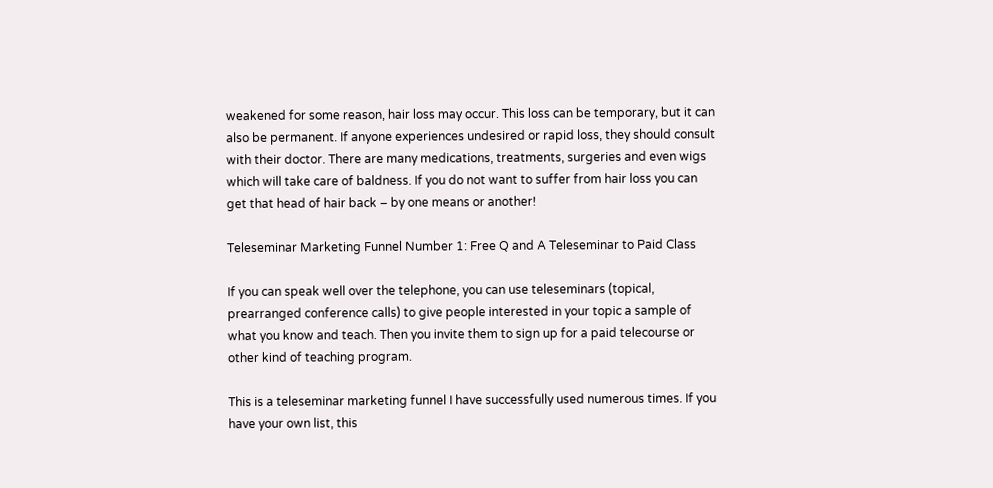weakened for some reason, hair loss may occur. This loss can be temporary, but it can also be permanent. If anyone experiences undesired or rapid loss, they should consult with their doctor. There are many medications, treatments, surgeries and even wigs which will take care of baldness. If you do not want to suffer from hair loss you can get that head of hair back – by one means or another!

Teleseminar Marketing Funnel Number 1: Free Q and A Teleseminar to Paid Class

If you can speak well over the telephone, you can use teleseminars (topical, prearranged conference calls) to give people interested in your topic a sample of what you know and teach. Then you invite them to sign up for a paid telecourse or other kind of teaching program.

This is a teleseminar marketing funnel I have successfully used numerous times. If you have your own list, this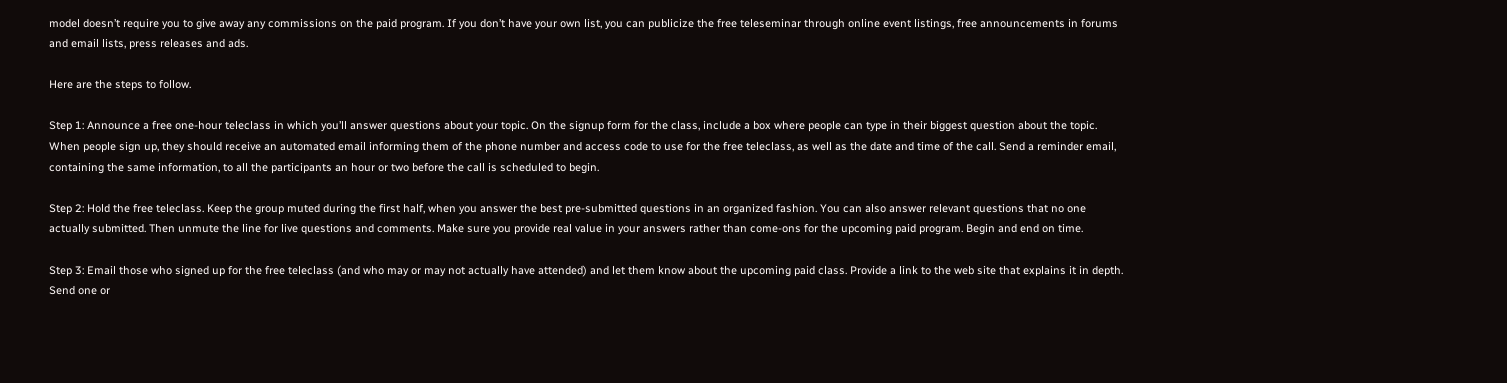model doesn’t require you to give away any commissions on the paid program. If you don’t have your own list, you can publicize the free teleseminar through online event listings, free announcements in forums and email lists, press releases and ads.

Here are the steps to follow.

Step 1: Announce a free one-hour teleclass in which you’ll answer questions about your topic. On the signup form for the class, include a box where people can type in their biggest question about the topic. When people sign up, they should receive an automated email informing them of the phone number and access code to use for the free teleclass, as well as the date and time of the call. Send a reminder email, containing the same information, to all the participants an hour or two before the call is scheduled to begin.

Step 2: Hold the free teleclass. Keep the group muted during the first half, when you answer the best pre-submitted questions in an organized fashion. You can also answer relevant questions that no one actually submitted. Then unmute the line for live questions and comments. Make sure you provide real value in your answers rather than come-ons for the upcoming paid program. Begin and end on time.

Step 3: Email those who signed up for the free teleclass (and who may or may not actually have attended) and let them know about the upcoming paid class. Provide a link to the web site that explains it in depth. Send one or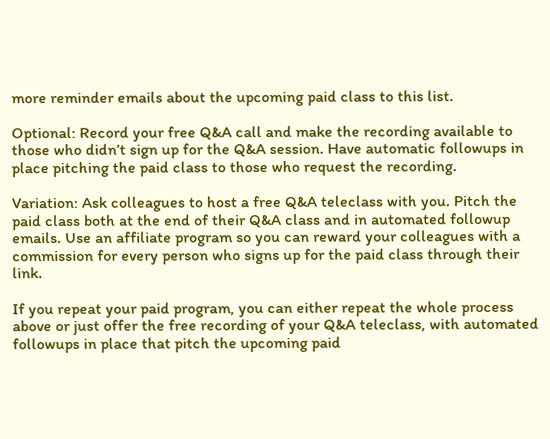more reminder emails about the upcoming paid class to this list.

Optional: Record your free Q&A call and make the recording available to those who didn’t sign up for the Q&A session. Have automatic followups in place pitching the paid class to those who request the recording.

Variation: Ask colleagues to host a free Q&A teleclass with you. Pitch the paid class both at the end of their Q&A class and in automated followup emails. Use an affiliate program so you can reward your colleagues with a commission for every person who signs up for the paid class through their link.

If you repeat your paid program, you can either repeat the whole process above or just offer the free recording of your Q&A teleclass, with automated followups in place that pitch the upcoming paid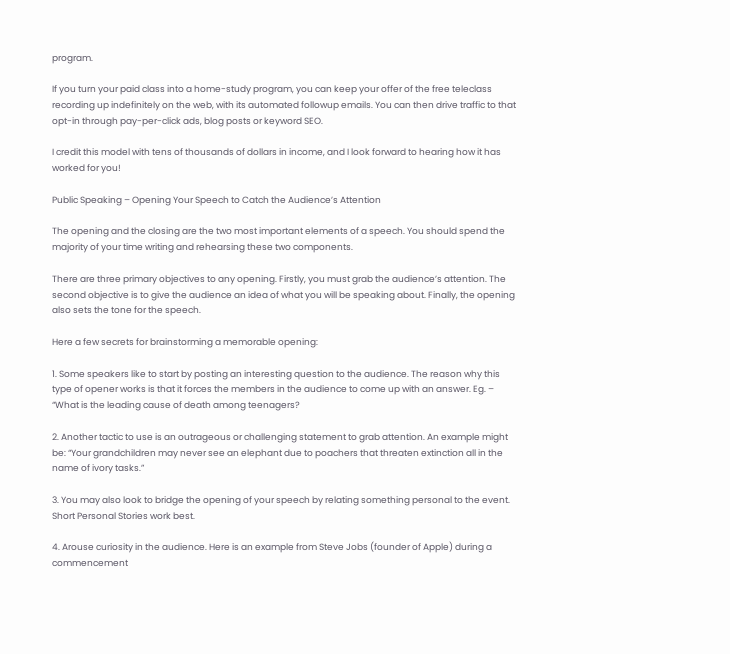program.

If you turn your paid class into a home-study program, you can keep your offer of the free teleclass recording up indefinitely on the web, with its automated followup emails. You can then drive traffic to that opt-in through pay-per-click ads, blog posts or keyword SEO.

I credit this model with tens of thousands of dollars in income, and I look forward to hearing how it has worked for you!

Public Speaking – Opening Your Speech to Catch the Audience’s Attention

The opening and the closing are the two most important elements of a speech. You should spend the majority of your time writing and rehearsing these two components.

There are three primary objectives to any opening. Firstly, you must grab the audience’s attention. The second objective is to give the audience an idea of what you will be speaking about. Finally, the opening also sets the tone for the speech.

Here a few secrets for brainstorming a memorable opening:

1. Some speakers like to start by posting an interesting question to the audience. The reason why this type of opener works is that it forces the members in the audience to come up with an answer. Eg. – “What is the leading cause of death among teenagers?

2. Another tactic to use is an outrageous or challenging statement to grab attention. An example might be: “Your grandchildren may never see an elephant due to poachers that threaten extinction all in the name of ivory tasks.”

3. You may also look to bridge the opening of your speech by relating something personal to the event. Short Personal Stories work best.

4. Arouse curiosity in the audience. Here is an example from Steve Jobs (founder of Apple) during a commencement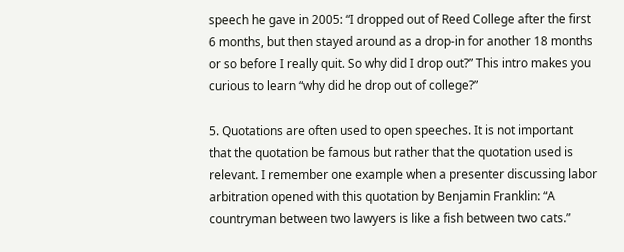speech he gave in 2005: “I dropped out of Reed College after the first 6 months, but then stayed around as a drop-in for another 18 months or so before I really quit. So why did I drop out?” This intro makes you curious to learn “why did he drop out of college?”

5. Quotations are often used to open speeches. It is not important that the quotation be famous but rather that the quotation used is relevant. I remember one example when a presenter discussing labor arbitration opened with this quotation by Benjamin Franklin: “A countryman between two lawyers is like a fish between two cats.”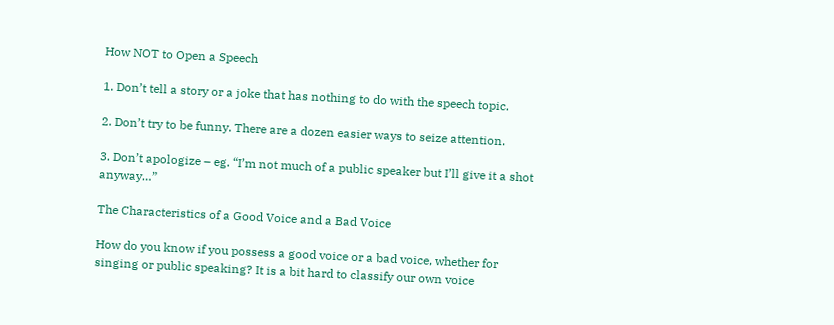How NOT to Open a Speech

1. Don’t tell a story or a joke that has nothing to do with the speech topic.

2. Don’t try to be funny. There are a dozen easier ways to seize attention.

3. Don’t apologize – eg. “I’m not much of a public speaker but I’ll give it a shot anyway…”

The Characteristics of a Good Voice and a Bad Voice

How do you know if you possess a good voice or a bad voice, whether for singing or public speaking? It is a bit hard to classify our own voice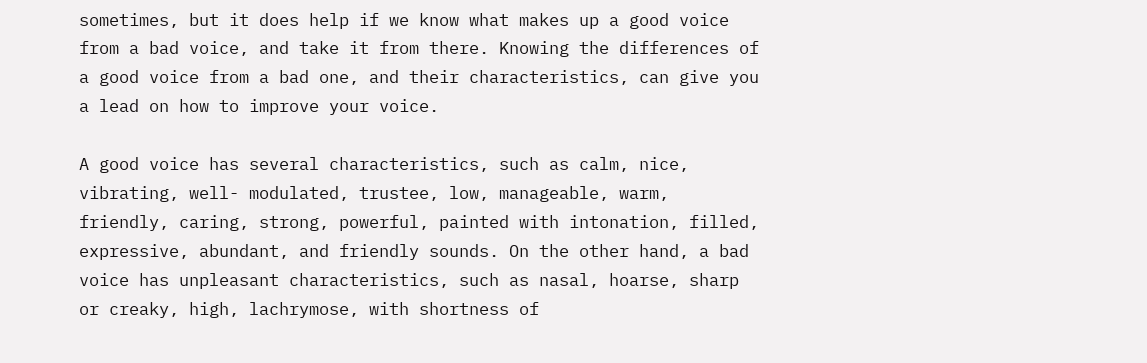sometimes, but it does help if we know what makes up a good voice from a bad voice, and take it from there. Knowing the differences of a good voice from a bad one, and their characteristics, can give you a lead on how to improve your voice.

A good voice has several characteristics, such as calm, nice, vibrating, well- modulated, trustee, low, manageable, warm, friendly, caring, strong, powerful, painted with intonation, filled, expressive, abundant, and friendly sounds. On the other hand, a bad voice has unpleasant characteristics, such as nasal, hoarse, sharp or creaky, high, lachrymose, with shortness of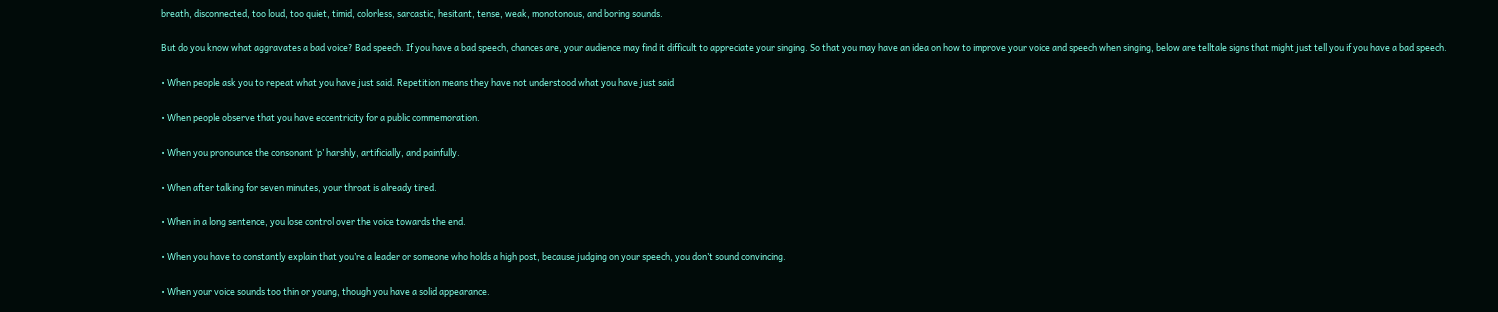breath, disconnected, too loud, too quiet, timid, colorless, sarcastic, hesitant, tense, weak, monotonous, and boring sounds.

But do you know what aggravates a bad voice? Bad speech. If you have a bad speech, chances are, your audience may find it difficult to appreciate your singing. So that you may have an idea on how to improve your voice and speech when singing, below are telltale signs that might just tell you if you have a bad speech.

• When people ask you to repeat what you have just said. Repetition means they have not understood what you have just said

• When people observe that you have eccentricity for a public commemoration.

• When you pronounce the consonant ‘p’ harshly, artificially, and painfully.

• When after talking for seven minutes, your throat is already tired.

• When in a long sentence, you lose control over the voice towards the end.

• When you have to constantly explain that you’re a leader or someone who holds a high post, because judging on your speech, you don’t sound convincing.

• When your voice sounds too thin or young, though you have a solid appearance.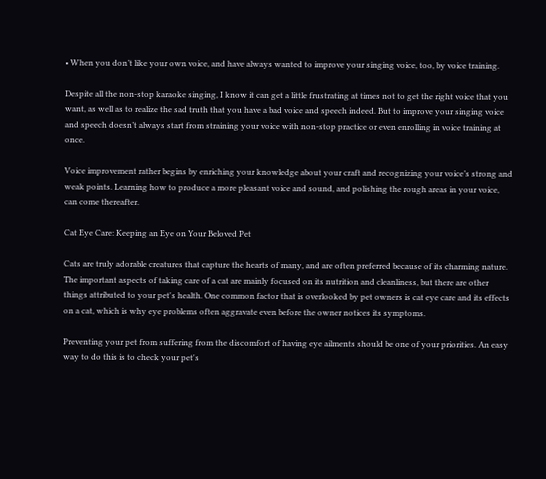• When you don’t like your own voice, and have always wanted to improve your singing voice, too, by voice training.

Despite all the non-stop karaoke singing, I know it can get a little frustrating at times not to get the right voice that you want, as well as to realize the sad truth that you have a bad voice and speech indeed. But to improve your singing voice and speech doesn’t always start from straining your voice with non-stop practice or even enrolling in voice training at once.

Voice improvement rather begins by enriching your knowledge about your craft and recognizing your voice’s strong and weak points. Learning how to produce a more pleasant voice and sound, and polishing the rough areas in your voice, can come thereafter.

Cat Eye Care: Keeping an Eye on Your Beloved Pet

Cats are truly adorable creatures that capture the hearts of many, and are often preferred because of its charming nature. The important aspects of taking care of a cat are mainly focused on its nutrition and cleanliness, but there are other things attributed to your pet's health. One common factor that is overlooked by pet owners is cat eye care and its effects on a cat, which is why eye problems often aggravate even before the owner notices its symptoms.

Preventing your pet from suffering from the discomfort of having eye ailments should be one of your priorities. An easy way to do this is to check your pet's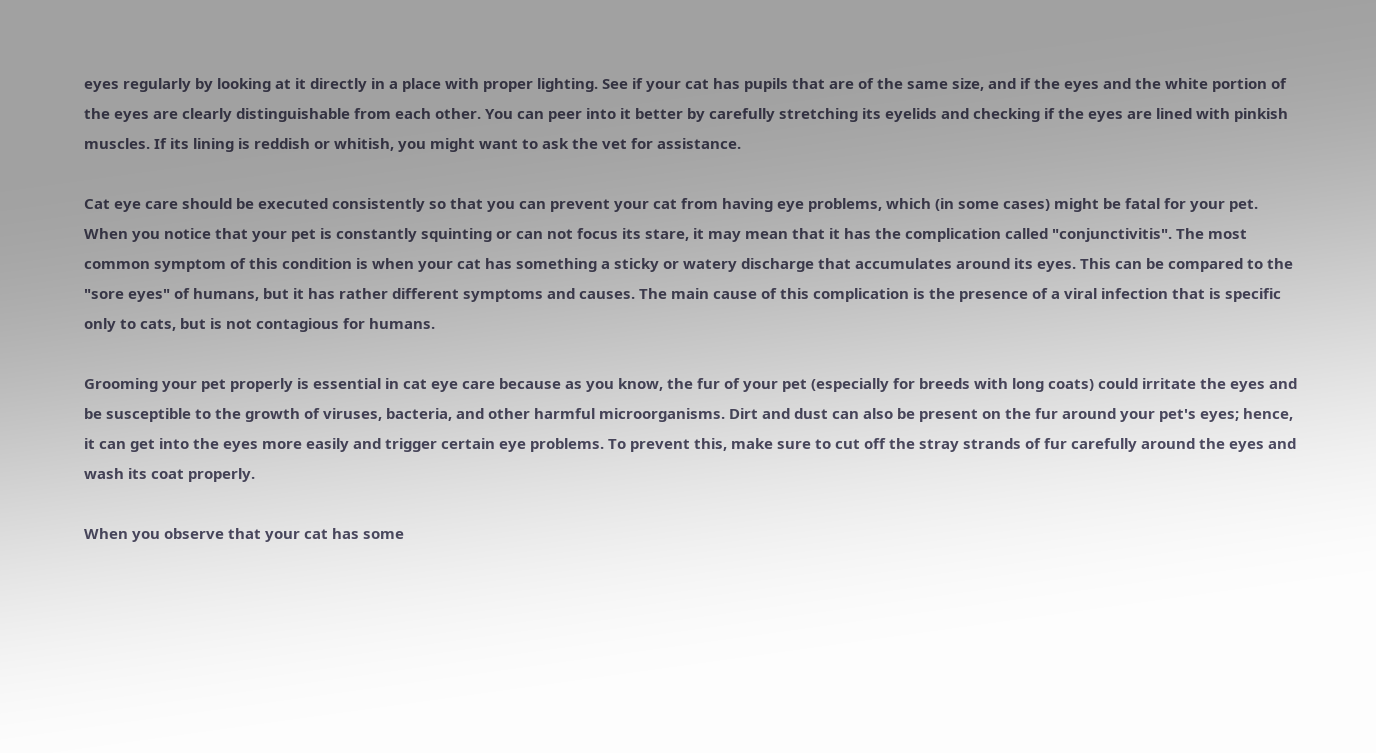eyes regularly by looking at it directly in a place with proper lighting. See if your cat has pupils that are of the same size, and if the eyes and the white portion of the eyes are clearly distinguishable from each other. You can peer into it better by carefully stretching its eyelids and checking if the eyes are lined with pinkish muscles. If its lining is reddish or whitish, you might want to ask the vet for assistance.

Cat eye care should be executed consistently so that you can prevent your cat from having eye problems, which (in some cases) might be fatal for your pet. When you notice that your pet is constantly squinting or can not focus its stare, it may mean that it has the complication called "conjunctivitis". The most common symptom of this condition is when your cat has something a sticky or watery discharge that accumulates around its eyes. This can be compared to the "sore eyes" of humans, but it has rather different symptoms and causes. The main cause of this complication is the presence of a viral infection that is specific only to cats, but is not contagious for humans.

Grooming your pet properly is essential in cat eye care because as you know, the fur of your pet (especially for breeds with long coats) could irritate the eyes and be susceptible to the growth of viruses, bacteria, and other harmful microorganisms. Dirt and dust can also be present on the fur around your pet's eyes; hence, it can get into the eyes more easily and trigger certain eye problems. To prevent this, make sure to cut off the stray strands of fur carefully around the eyes and wash its coat properly.

When you observe that your cat has some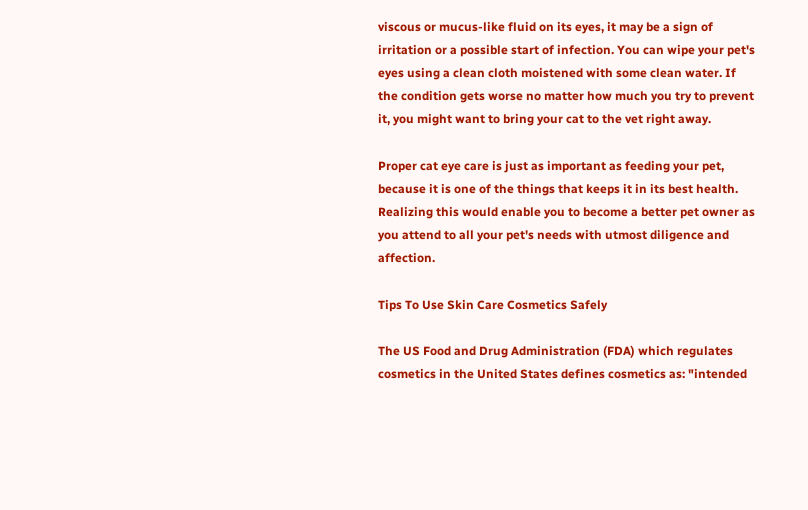viscous or mucus-like fluid on its eyes, it may be a sign of irritation or a possible start of infection. You can wipe your pet's eyes using a clean cloth moistened with some clean water. If the condition gets worse no matter how much you try to prevent it, you might want to bring your cat to the vet right away.

Proper cat eye care is just as important as feeding your pet, because it is one of the things that keeps it in its best health. Realizing this would enable you to become a better pet owner as you attend to all your pet's needs with utmost diligence and affection.

Tips To Use Skin Care Cosmetics Safely

The US Food and Drug Administration (FDA) which regulates cosmetics in the United States defines cosmetics as: "intended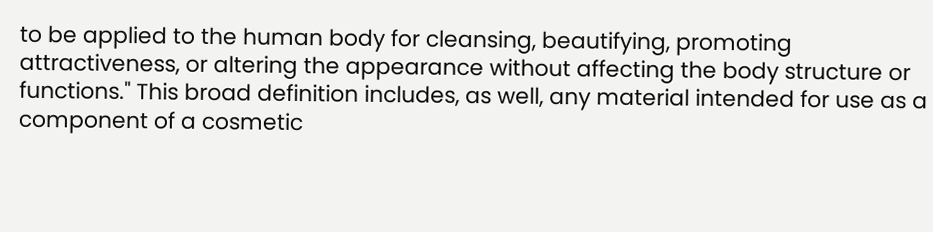to be applied to the human body for cleansing, beautifying, promoting attractiveness, or altering the appearance without affecting the body structure or functions." This broad definition includes, as well, any material intended for use as a component of a cosmetic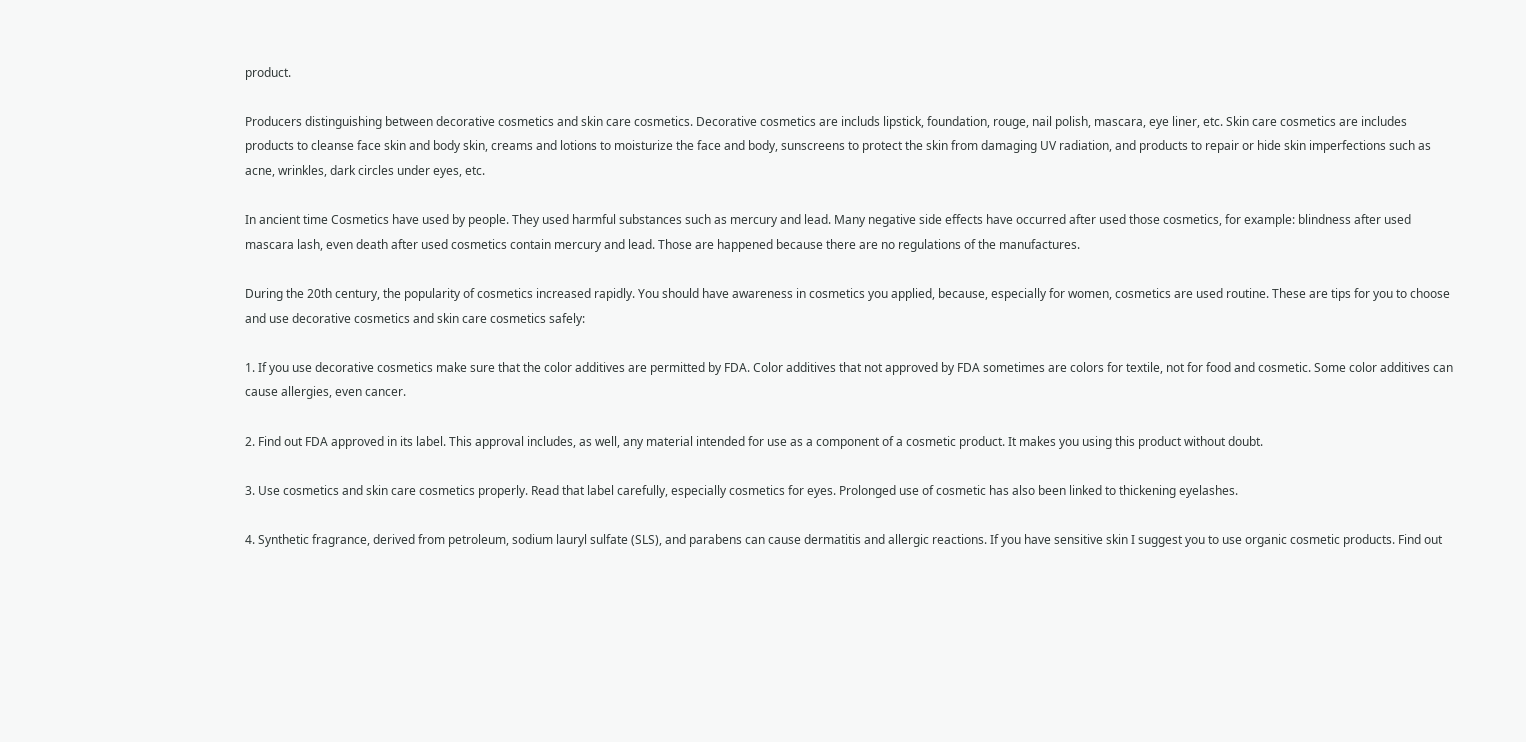product.

Producers distinguishing between decorative cosmetics and skin care cosmetics. Decorative cosmetics are includs lipstick, foundation, rouge, nail polish, mascara, eye liner, etc. Skin care cosmetics are includes products to cleanse face skin and body skin, creams and lotions to moisturize the face and body, sunscreens to protect the skin from damaging UV radiation, and products to repair or hide skin imperfections such as acne, wrinkles, dark circles under eyes, etc.

In ancient time Cosmetics have used by people. They used harmful substances such as mercury and lead. Many negative side effects have occurred after used those cosmetics, for example: blindness after used mascara lash, even death after used cosmetics contain mercury and lead. Those are happened because there are no regulations of the manufactures.

During the 20th century, the popularity of cosmetics increased rapidly. You should have awareness in cosmetics you applied, because, especially for women, cosmetics are used routine. These are tips for you to choose and use decorative cosmetics and skin care cosmetics safely:

1. If you use decorative cosmetics make sure that the color additives are permitted by FDA. Color additives that not approved by FDA sometimes are colors for textile, not for food and cosmetic. Some color additives can cause allergies, even cancer.

2. Find out FDA approved in its label. This approval includes, as well, any material intended for use as a component of a cosmetic product. It makes you using this product without doubt.

3. Use cosmetics and skin care cosmetics properly. Read that label carefully, especially cosmetics for eyes. Prolonged use of cosmetic has also been linked to thickening eyelashes.

4. Synthetic fragrance, derived from petroleum, sodium lauryl sulfate (SLS), and parabens can cause dermatitis and allergic reactions. If you have sensitive skin I suggest you to use organic cosmetic products. Find out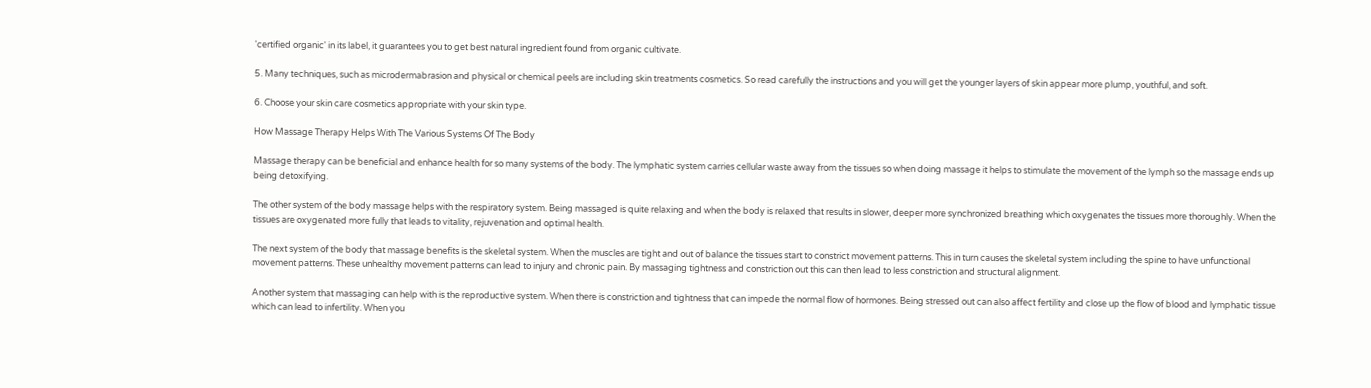'certified organic' in its label, it guarantees you to get best natural ingredient found from organic cultivate.

5. Many techniques, such as microdermabrasion and physical or chemical peels are including skin treatments cosmetics. So read carefully the instructions and you will get the younger layers of skin appear more plump, youthful, and soft.

6. Choose your skin care cosmetics appropriate with your skin type.

How Massage Therapy Helps With The Various Systems Of The Body

Massage therapy can be beneficial and enhance health for so many systems of the body. The lymphatic system carries cellular waste away from the tissues so when doing massage it helps to stimulate the movement of the lymph so the massage ends up being detoxifying.

The other system of the body massage helps with the respiratory system. Being massaged is quite relaxing and when the body is relaxed that results in slower, deeper more synchronized breathing which oxygenates the tissues more thoroughly. When the tissues are oxygenated more fully that leads to vitality, rejuvenation and optimal health.

The next system of the body that massage benefits is the skeletal system. When the muscles are tight and out of balance the tissues start to constrict movement patterns. This in turn causes the skeletal system including the spine to have unfunctional movement patterns. These unhealthy movement patterns can lead to injury and chronic pain. By massaging tightness and constriction out this can then lead to less constriction and structural alignment.

Another system that massaging can help with is the reproductive system. When there is constriction and tightness that can impede the normal flow of hormones. Being stressed out can also affect fertility and close up the flow of blood and lymphatic tissue which can lead to infertility. When you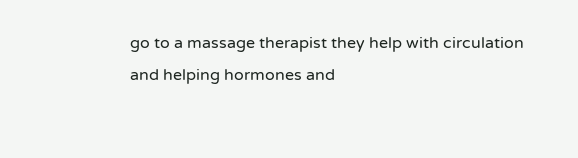go to a massage therapist they help with circulation and helping hormones and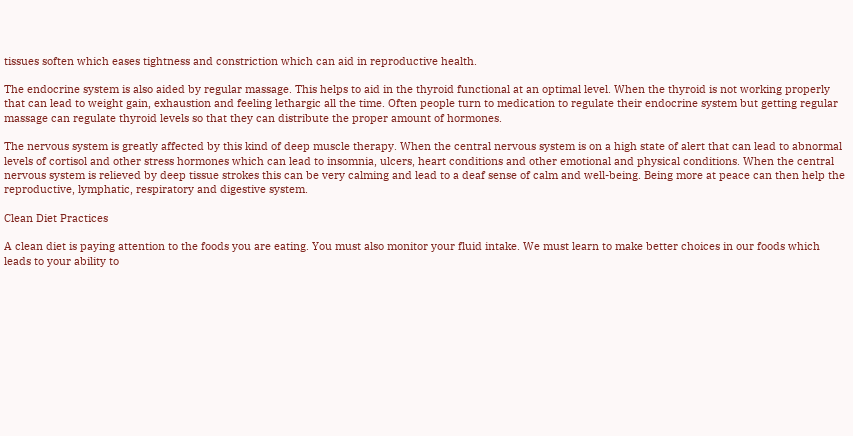tissues soften which eases tightness and constriction which can aid in reproductive health.

The endocrine system is also aided by regular massage. This helps to aid in the thyroid functional at an optimal level. When the thyroid is not working properly that can lead to weight gain, exhaustion and feeling lethargic all the time. Often people turn to medication to regulate their endocrine system but getting regular massage can regulate thyroid levels so that they can distribute the proper amount of hormones.

The nervous system is greatly affected by this kind of deep muscle therapy. When the central nervous system is on a high state of alert that can lead to abnormal levels of cortisol and other stress hormones which can lead to insomnia, ulcers, heart conditions and other emotional and physical conditions. When the central nervous system is relieved by deep tissue strokes this can be very calming and lead to a deaf sense of calm and well-being. Being more at peace can then help the reproductive, lymphatic, respiratory and digestive system.

Clean Diet Practices

A clean diet is paying attention to the foods you are eating. You must also monitor your fluid intake. We must learn to make better choices in our foods which leads to your ability to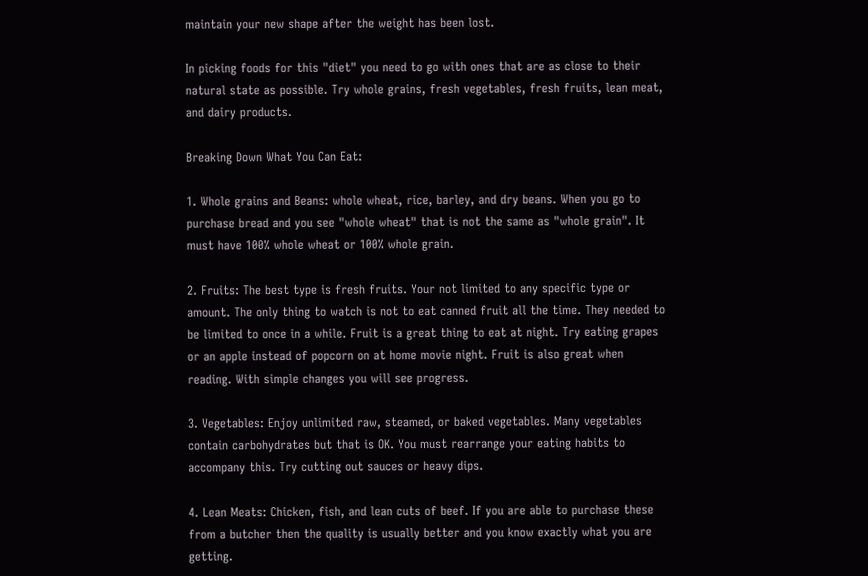maintain your new shape after the weight has been lost.

In picking foods for this "diet" you need to go with ones that are as close to their natural state as possible. Try whole grains, fresh vegetables, fresh fruits, lean meat, and dairy products.

Breaking Down What You Can Eat:

1. Whole grains and Beans: whole wheat, rice, barley, and dry beans. When you go to purchase bread and you see "whole wheat" that is not the same as "whole grain". It must have 100% whole wheat or 100% whole grain.

2. Fruits: The best type is fresh fruits. Your not limited to any specific type or amount. The only thing to watch is not to eat canned fruit all the time. They needed to be limited to once in a while. Fruit is a great thing to eat at night. Try eating grapes or an apple instead of popcorn on at home movie night. Fruit is also great when reading. With simple changes you will see progress.

3. Vegetables: Enjoy unlimited raw, steamed, or baked vegetables. Many vegetables contain carbohydrates but that is OK. You must rearrange your eating habits to accompany this. Try cutting out sauces or heavy dips.

4. Lean Meats: Chicken, fish, and lean cuts of beef. If you are able to purchase these from a butcher then the quality is usually better and you know exactly what you are getting.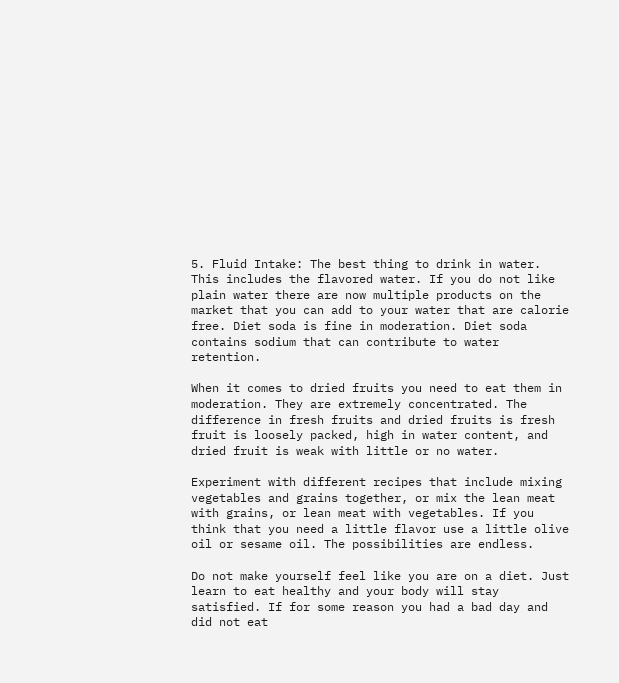5. Fluid Intake: The best thing to drink in water. This includes the flavored water. If you do not like plain water there are now multiple products on the market that you can add to your water that are calorie free. Diet soda is fine in moderation. Diet soda contains sodium that can contribute to water retention.

When it comes to dried fruits you need to eat them in moderation. They are extremely concentrated. The difference in fresh fruits and dried fruits is fresh fruit is loosely packed, high in water content, and dried fruit is weak with little or no water.

Experiment with different recipes that include mixing vegetables and grains together, or mix the lean meat with grains, or lean meat with vegetables. If you think that you need a little flavor use a little olive oil or sesame oil. The possibilities are endless.

Do not make yourself feel like you are on a diet. Just learn to eat healthy and your body will stay satisfied. If for some reason you had a bad day and did not eat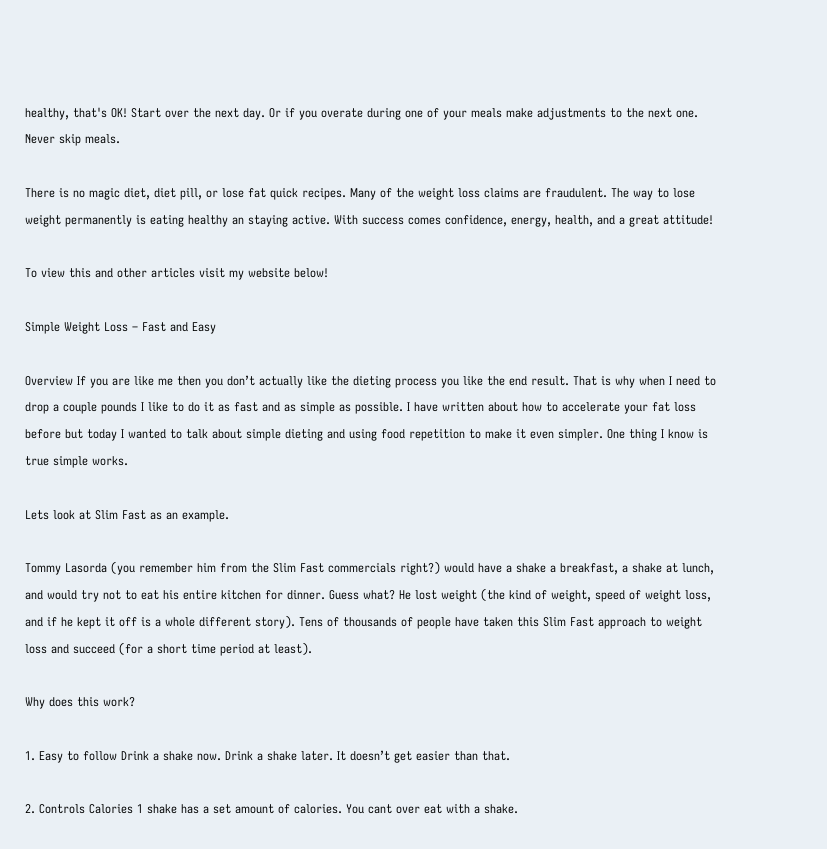healthy, that's OK! Start over the next day. Or if you overate during one of your meals make adjustments to the next one. Never skip meals.

There is no magic diet, diet pill, or lose fat quick recipes. Many of the weight loss claims are fraudulent. The way to lose weight permanently is eating healthy an staying active. With success comes confidence, energy, health, and a great attitude!

To view this and other articles visit my website below!

Simple Weight Loss – Fast and Easy

Overview If you are like me then you don’t actually like the dieting process you like the end result. That is why when I need to drop a couple pounds I like to do it as fast and as simple as possible. I have written about how to accelerate your fat loss before but today I wanted to talk about simple dieting and using food repetition to make it even simpler. One thing I know is true simple works.

Lets look at Slim Fast as an example.

Tommy Lasorda (you remember him from the Slim Fast commercials right?) would have a shake a breakfast, a shake at lunch, and would try not to eat his entire kitchen for dinner. Guess what? He lost weight (the kind of weight, speed of weight loss, and if he kept it off is a whole different story). Tens of thousands of people have taken this Slim Fast approach to weight loss and succeed (for a short time period at least).

Why does this work?

1. Easy to follow Drink a shake now. Drink a shake later. It doesn’t get easier than that.

2. Controls Calories 1 shake has a set amount of calories. You cant over eat with a shake.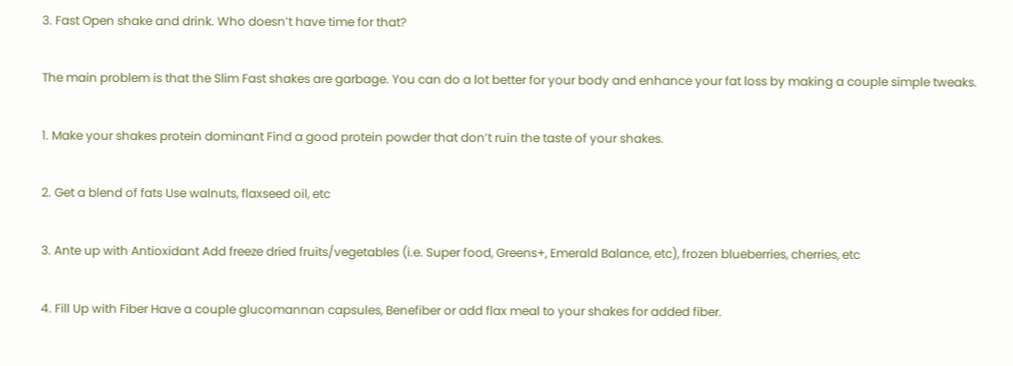3. Fast Open shake and drink. Who doesn’t have time for that?

The main problem is that the Slim Fast shakes are garbage. You can do a lot better for your body and enhance your fat loss by making a couple simple tweaks.

1. Make your shakes protein dominant Find a good protein powder that don’t ruin the taste of your shakes.

2. Get a blend of fats Use walnuts, flaxseed oil, etc

3. Ante up with Antioxidant Add freeze dried fruits/vegetables (i.e. Super food, Greens+, Emerald Balance, etc), frozen blueberries, cherries, etc

4. Fill Up with Fiber Have a couple glucomannan capsules, Benefiber or add flax meal to your shakes for added fiber.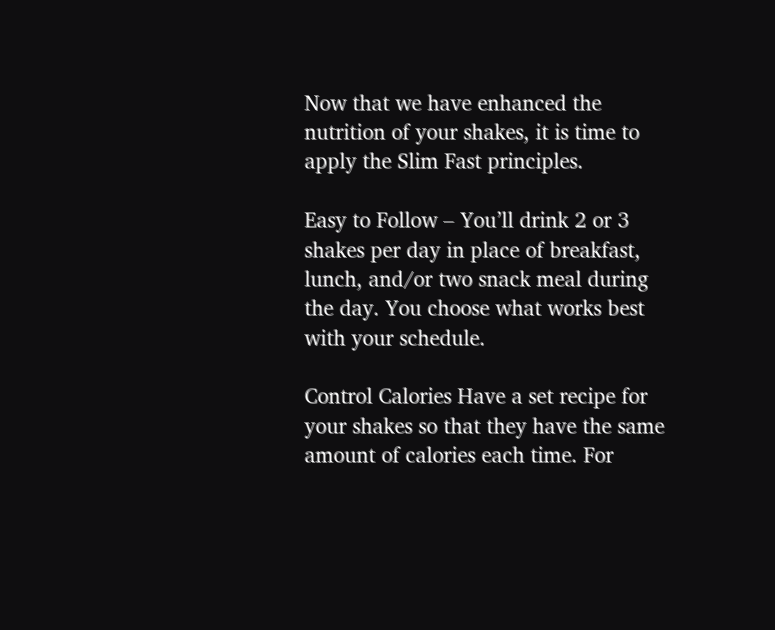Now that we have enhanced the nutrition of your shakes, it is time to apply the Slim Fast principles.

Easy to Follow – You’ll drink 2 or 3 shakes per day in place of breakfast, lunch, and/or two snack meal during the day. You choose what works best with your schedule.

Control Calories Have a set recipe for your shakes so that they have the same amount of calories each time. For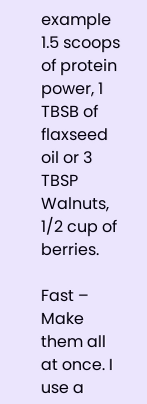example 1.5 scoops of protein power, 1 TBSB of flaxseed oil or 3 TBSP Walnuts, 1/2 cup of berries.

Fast – Make them all at once. I use a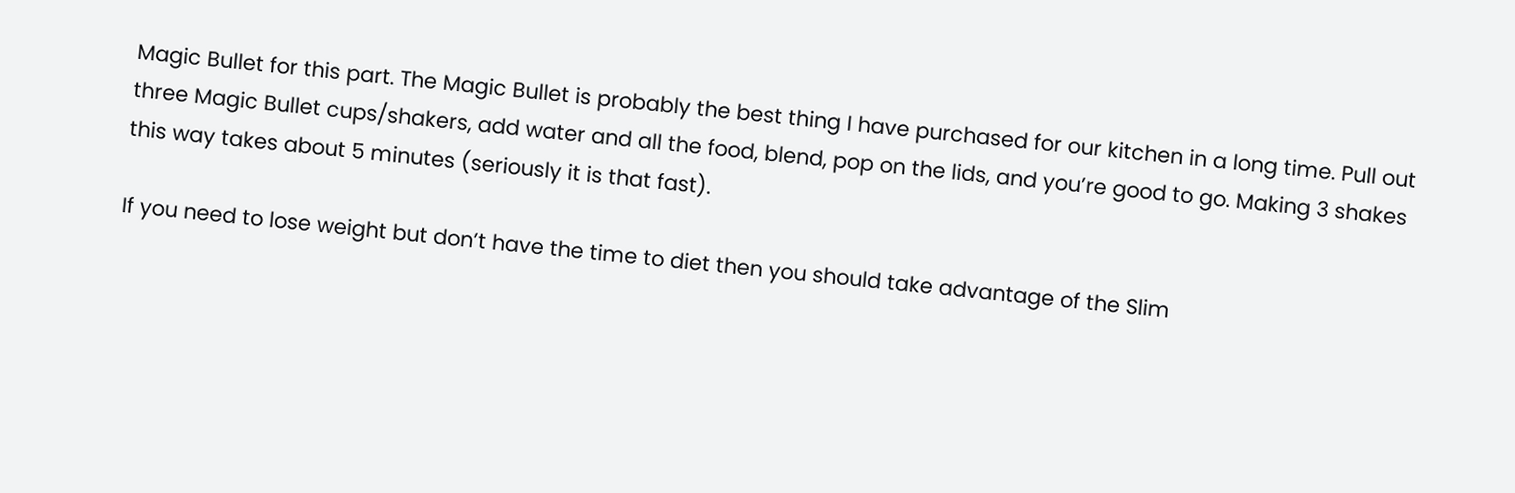Magic Bullet for this part. The Magic Bullet is probably the best thing I have purchased for our kitchen in a long time. Pull out three Magic Bullet cups/shakers, add water and all the food, blend, pop on the lids, and you’re good to go. Making 3 shakes this way takes about 5 minutes (seriously it is that fast).

If you need to lose weight but don’t have the time to diet then you should take advantage of the Slim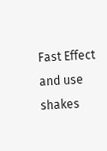Fast Effect and use shakes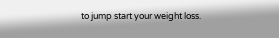to jump start your weight loss.